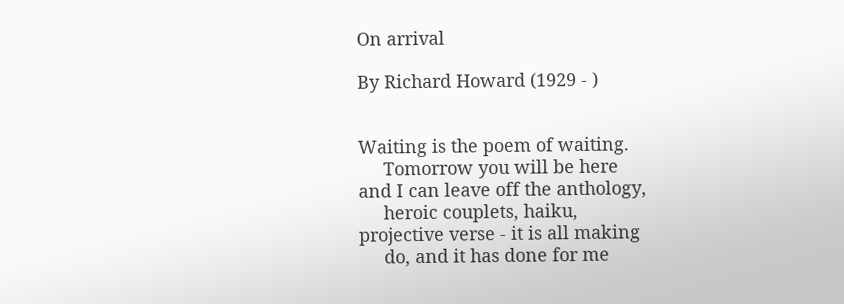On arrival

By Richard Howard (1929 - )


Waiting is the poem of waiting.
     Tomorrow you will be here
and I can leave off the anthology,
     heroic couplets, haiku,
projective verse - it is all making
     do, and it has done for me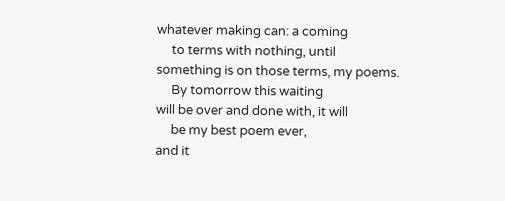whatever making can: a coming
     to terms with nothing, until
something is on those terms, my poems.
     By tomorrow this waiting
will be over and done with, it will
     be my best poem ever,
and it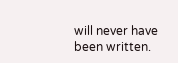will never have been written.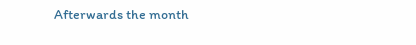Afterwards the month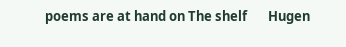poems are at hand on The shelf       Hugen